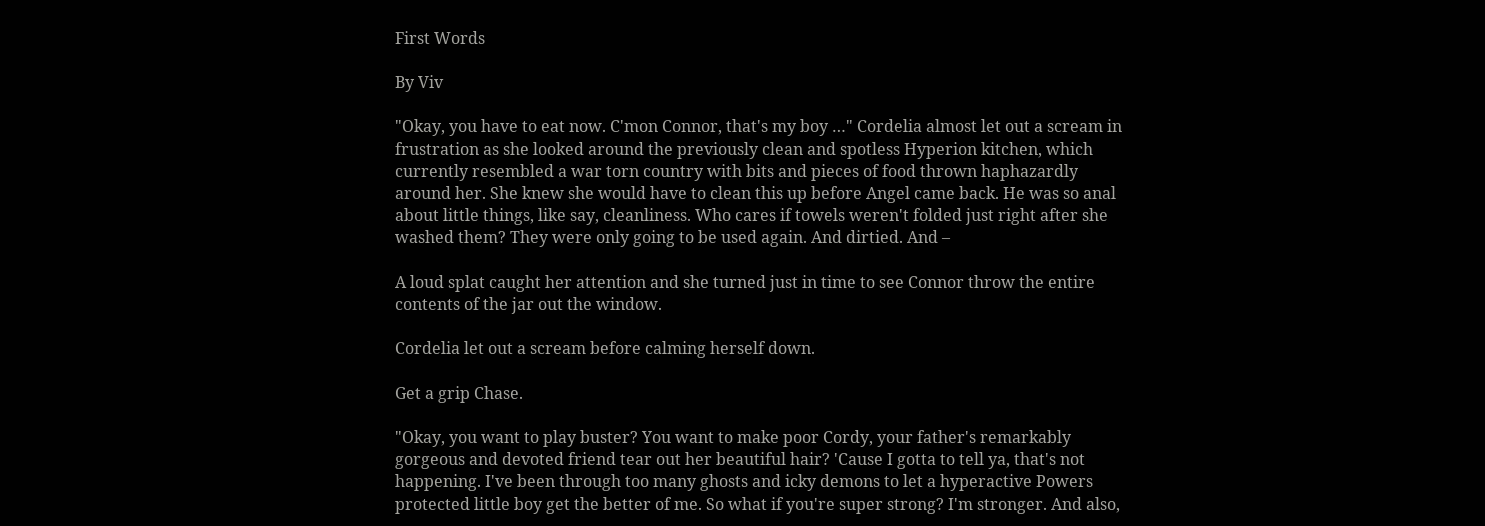First Words

By Viv

"Okay, you have to eat now. C'mon Connor, that's my boy …" Cordelia almost let out a scream in frustration as she looked around the previously clean and spotless Hyperion kitchen, which currently resembled a war torn country with bits and pieces of food thrown haphazardly around her. She knew she would have to clean this up before Angel came back. He was so anal about little things, like say, cleanliness. Who cares if towels weren't folded just right after she washed them? They were only going to be used again. And dirtied. And –

A loud splat caught her attention and she turned just in time to see Connor throw the entire contents of the jar out the window.

Cordelia let out a scream before calming herself down.

Get a grip Chase.

"Okay, you want to play buster? You want to make poor Cordy, your father's remarkably gorgeous and devoted friend tear out her beautiful hair? 'Cause I gotta to tell ya, that's not happening. I've been through too many ghosts and icky demons to let a hyperactive Powers protected little boy get the better of me. So what if you're super strong? I'm stronger. And also,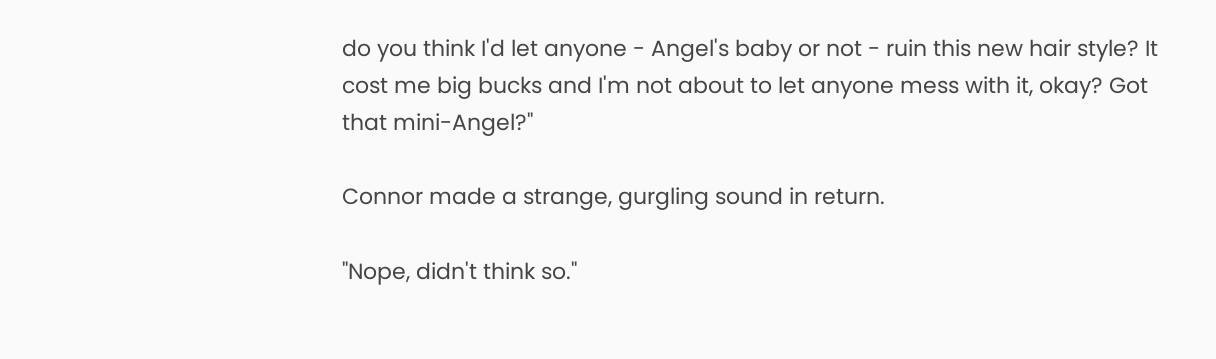do you think I'd let anyone - Angel's baby or not - ruin this new hair style? It cost me big bucks and I'm not about to let anyone mess with it, okay? Got that mini-Angel?"

Connor made a strange, gurgling sound in return.

"Nope, didn't think so."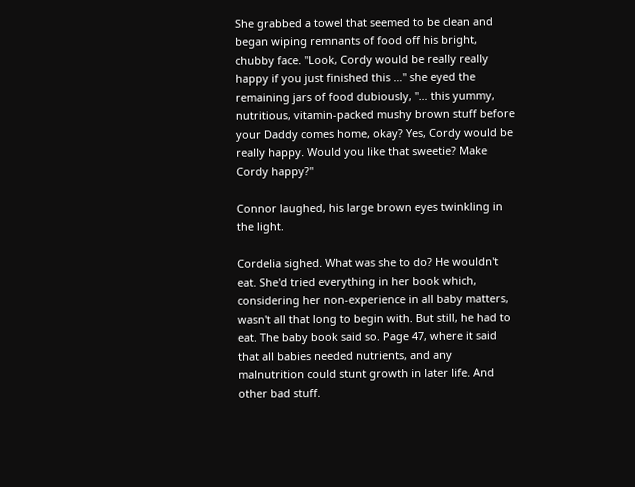She grabbed a towel that seemed to be clean and began wiping remnants of food off his bright, chubby face. "Look, Cordy would be really really happy if you just finished this …" she eyed the remaining jars of food dubiously, "… this yummy, nutritious, vitamin-packed mushy brown stuff before your Daddy comes home, okay? Yes, Cordy would be really happy. Would you like that sweetie? Make Cordy happy?"

Connor laughed, his large brown eyes twinkling in the light.

Cordelia sighed. What was she to do? He wouldn't eat. She'd tried everything in her book which, considering her non-experience in all baby matters, wasn't all that long to begin with. But still, he had to eat. The baby book said so. Page 47, where it said that all babies needed nutrients, and any malnutrition could stunt growth in later life. And other bad stuff.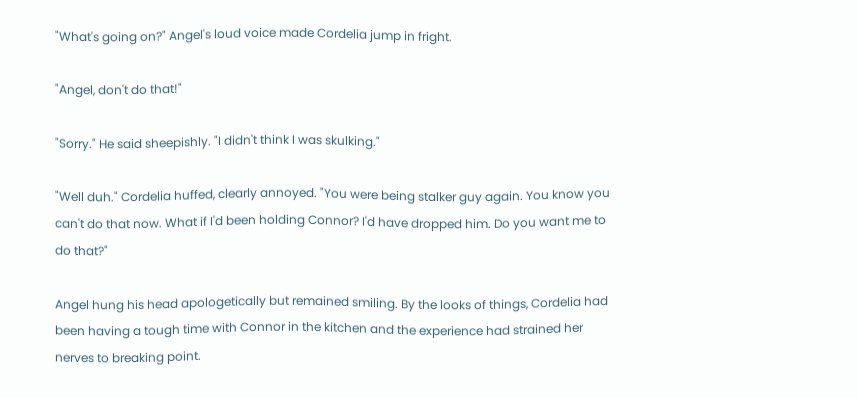"What's going on?" Angel's loud voice made Cordelia jump in fright.

"Angel, don't do that!"

"Sorry." He said sheepishly. "I didn't think I was skulking."

"Well duh." Cordelia huffed, clearly annoyed. "You were being stalker guy again. You know you can't do that now. What if I'd been holding Connor? I'd have dropped him. Do you want me to do that?"

Angel hung his head apologetically but remained smiling. By the looks of things, Cordelia had been having a tough time with Connor in the kitchen and the experience had strained her nerves to breaking point.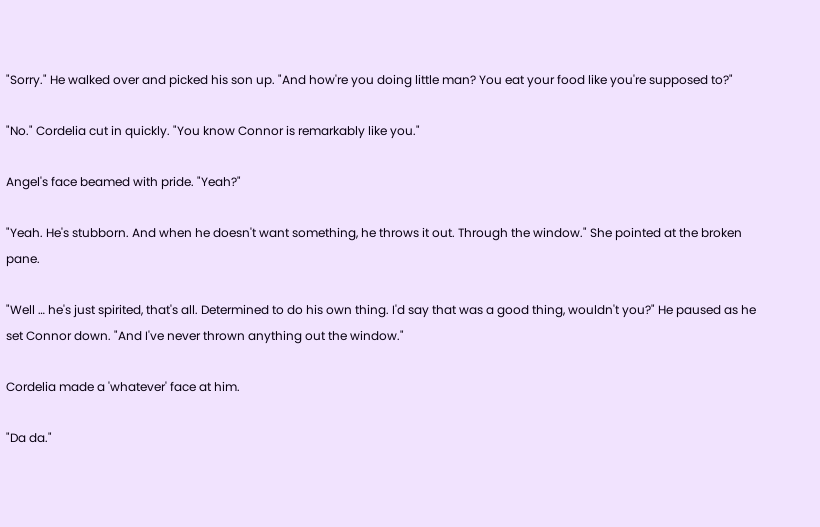"Sorry." He walked over and picked his son up. "And how're you doing little man? You eat your food like you're supposed to?"

"No." Cordelia cut in quickly. "You know Connor is remarkably like you."

Angel's face beamed with pride. "Yeah?"

"Yeah. He's stubborn. And when he doesn't want something, he throws it out. Through the window." She pointed at the broken pane.

"Well … he's just spirited, that's all. Determined to do his own thing. I'd say that was a good thing, wouldn't you?" He paused as he set Connor down. "And I've never thrown anything out the window."

Cordelia made a 'whatever' face at him.

"Da da."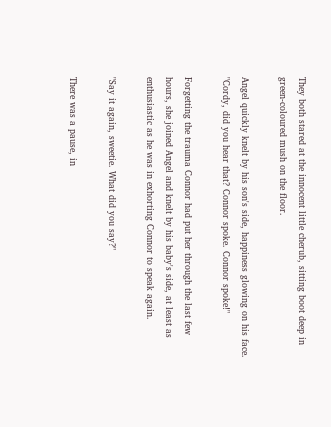They both stared at the innocent little cherub, sitting boot deep in green-coloured mush on the floor.

Angel quickly knelt by his son's side, happiness glowing on his face. "Cordy, did you hear that? Connor spoke. Connor spoke!"

Forgetting the trauma Connor had put her through the last few hours, she joined Angel and knelt by his baby's side, at least as enthusiastic as he was in exhorting Connor to speak again.

"Say it again, sweetie. What did you say?"

There was a pause, in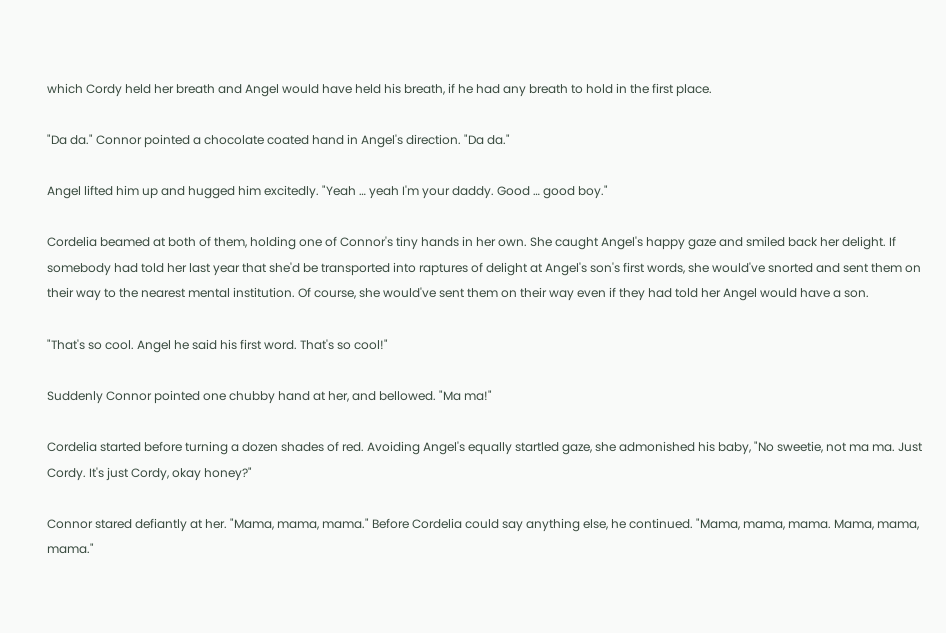which Cordy held her breath and Angel would have held his breath, if he had any breath to hold in the first place.

"Da da." Connor pointed a chocolate coated hand in Angel's direction. "Da da."

Angel lifted him up and hugged him excitedly. "Yeah … yeah I'm your daddy. Good … good boy."

Cordelia beamed at both of them, holding one of Connor's tiny hands in her own. She caught Angel's happy gaze and smiled back her delight. If somebody had told her last year that she'd be transported into raptures of delight at Angel's son's first words, she would've snorted and sent them on their way to the nearest mental institution. Of course, she would've sent them on their way even if they had told her Angel would have a son.

"That's so cool. Angel he said his first word. That's so cool!"

Suddenly Connor pointed one chubby hand at her, and bellowed. "Ma ma!"

Cordelia started before turning a dozen shades of red. Avoiding Angel's equally startled gaze, she admonished his baby, "No sweetie, not ma ma. Just Cordy. It's just Cordy, okay honey?"

Connor stared defiantly at her. "Mama, mama, mama." Before Cordelia could say anything else, he continued. "Mama, mama, mama. Mama, mama, mama."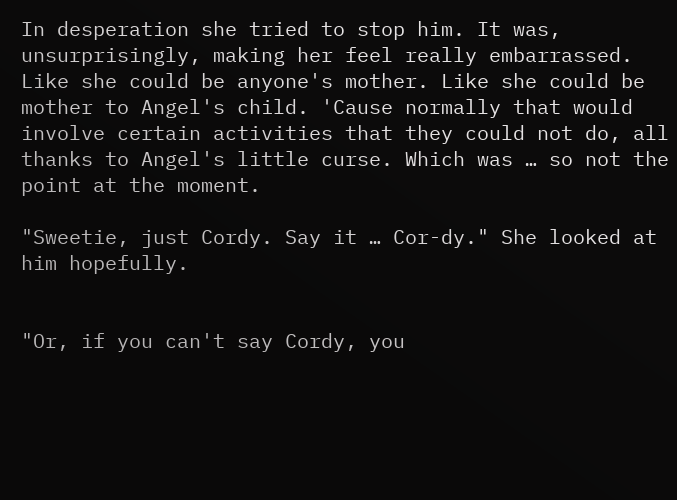In desperation she tried to stop him. It was, unsurprisingly, making her feel really embarrassed. Like she could be anyone's mother. Like she could be mother to Angel's child. 'Cause normally that would involve certain activities that they could not do, all thanks to Angel's little curse. Which was … so not the point at the moment.

"Sweetie, just Cordy. Say it … Cor-dy." She looked at him hopefully.


"Or, if you can't say Cordy, you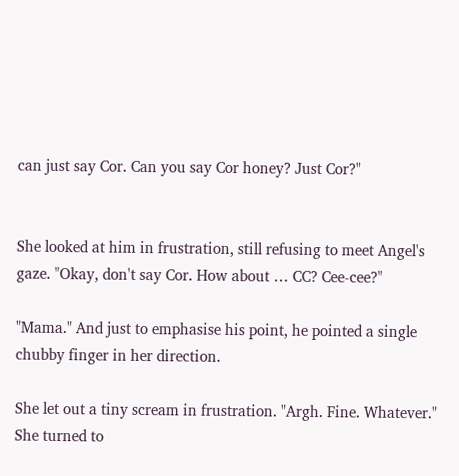can just say Cor. Can you say Cor honey? Just Cor?"


She looked at him in frustration, still refusing to meet Angel's gaze. "Okay, don't say Cor. How about … CC? Cee-cee?"

"Mama." And just to emphasise his point, he pointed a single chubby finger in her direction.

She let out a tiny scream in frustration. "Argh. Fine. Whatever." She turned to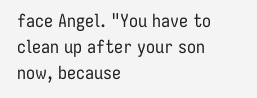face Angel. "You have to clean up after your son now, because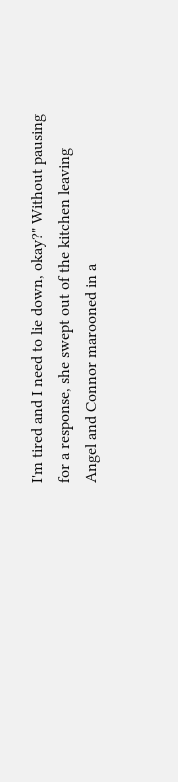I'm tired and I need to lie down, okay?" Without pausing for a response, she swept out of the kitchen leaving Angel and Connor marooned in a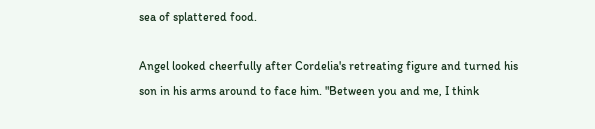sea of splattered food.

Angel looked cheerfully after Cordelia's retreating figure and turned his son in his arms around to face him. "Between you and me, I think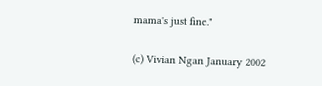mama's just fine."

(c) Vivian Ngan January 2002